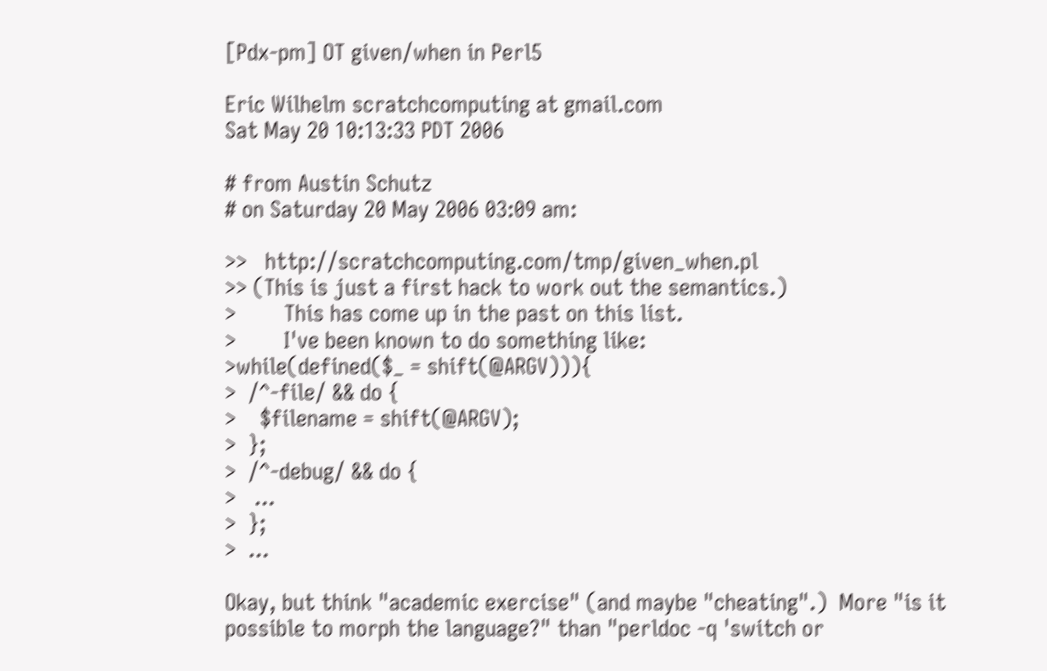[Pdx-pm] OT given/when in Perl5

Eric Wilhelm scratchcomputing at gmail.com
Sat May 20 10:13:33 PDT 2006

# from Austin Schutz
# on Saturday 20 May 2006 03:09 am:

>>   http://scratchcomputing.com/tmp/given_when.pl
>> (This is just a first hack to work out the semantics.)
>        This has come up in the past on this list.
>        I've been known to do something like:
>while(defined($_ = shift(@ARGV))){
>  /^-file/ && do {
>    $filename = shift(@ARGV);
>  };
>  /^-debug/ && do {
>   ...
>  };
>  ...

Okay, but think "academic exercise" (and maybe "cheating".)  More "is it
possible to morph the language?" than "perldoc -q 'switch or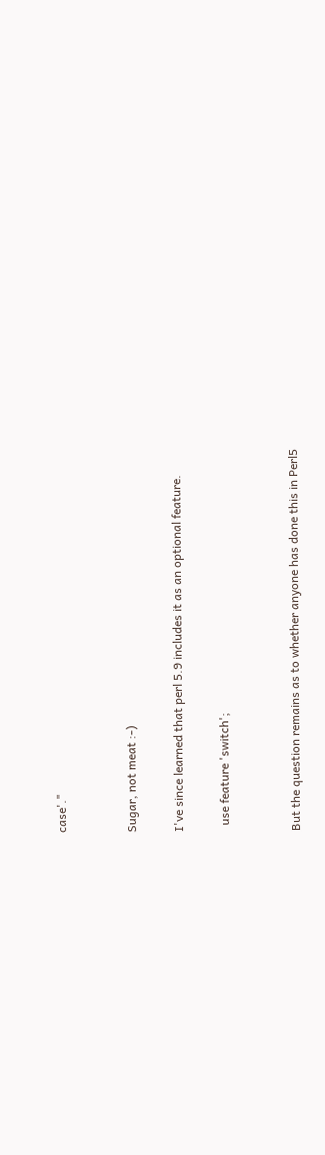case'."


Sugar, not meat :-)

I've since learned that perl 5.9 includes it as an optional feature.

  use feature 'switch';


But the question remains as to whether anyone has done this in Perl5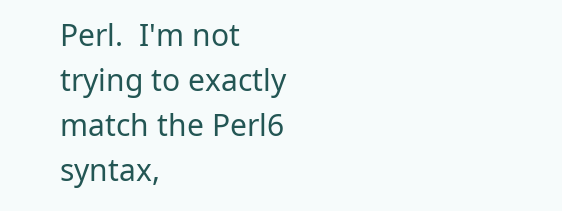Perl.  I'm not trying to exactly match the Perl6 syntax,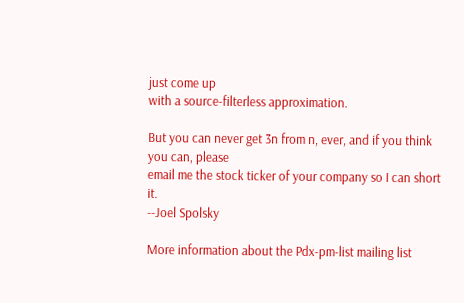just come up
with a source-filterless approximation.

But you can never get 3n from n, ever, and if you think you can, please
email me the stock ticker of your company so I can short it.
--Joel Spolsky

More information about the Pdx-pm-list mailing list